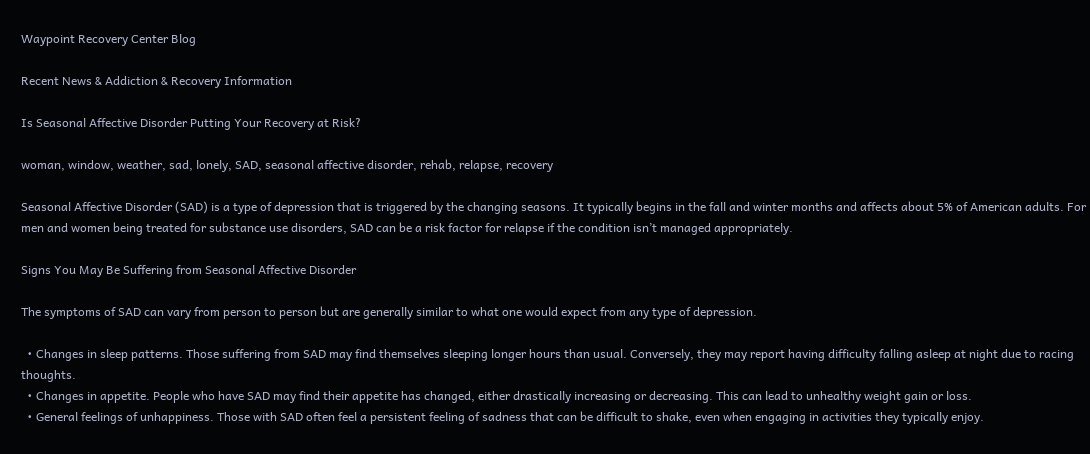Waypoint Recovery Center Blog

Recent News & Addiction & Recovery Information

Is Seasonal Affective Disorder Putting Your Recovery at Risk?

woman, window, weather, sad, lonely, SAD, seasonal affective disorder, rehab, relapse, recovery

Seasonal Affective Disorder (SAD) is a type of depression that is triggered by the changing seasons. It typically begins in the fall and winter months and affects about 5% of American adults. For men and women being treated for substance use disorders, SAD can be a risk factor for relapse if the condition isn’t managed appropriately.

Signs You May Be Suffering from Seasonal Affective Disorder

The symptoms of SAD can vary from person to person but are generally similar to what one would expect from any type of depression.

  • Changes in sleep patterns. Those suffering from SAD may find themselves sleeping longer hours than usual. Conversely, they may report having difficulty falling asleep at night due to racing thoughts.
  • Changes in appetite. People who have SAD may find their appetite has changed, either drastically increasing or decreasing. This can lead to unhealthy weight gain or loss.
  • General feelings of unhappiness. Those with SAD often feel a persistent feeling of sadness that can be difficult to shake, even when engaging in activities they typically enjoy.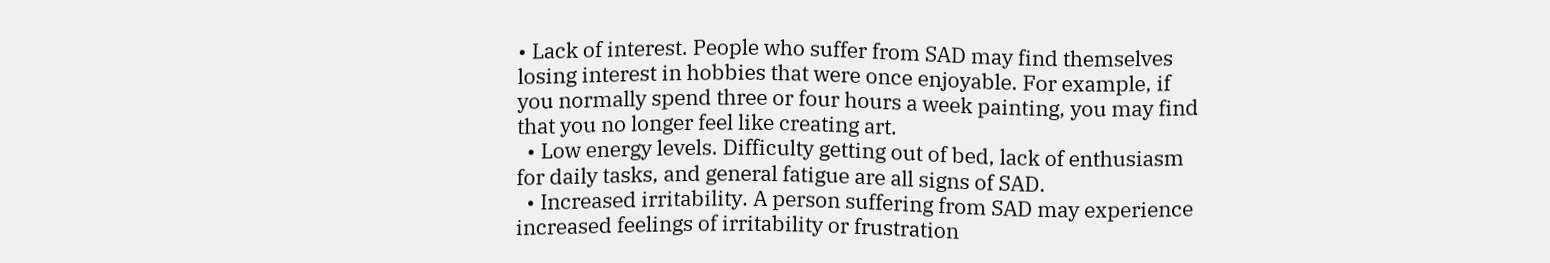• Lack of interest. People who suffer from SAD may find themselves losing interest in hobbies that were once enjoyable. For example, if you normally spend three or four hours a week painting, you may find that you no longer feel like creating art.
  • Low energy levels. Difficulty getting out of bed, lack of enthusiasm for daily tasks, and general fatigue are all signs of SAD.
  • Increased irritability. A person suffering from SAD may experience increased feelings of irritability or frustration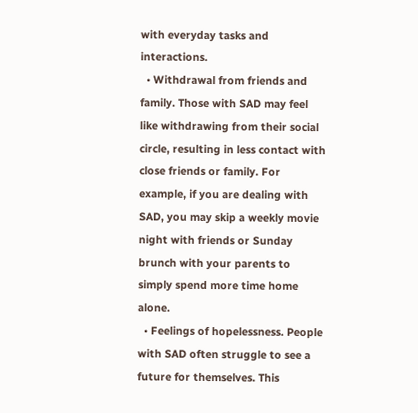with everyday tasks and interactions.
  • Withdrawal from friends and family. Those with SAD may feel like withdrawing from their social circle, resulting in less contact with close friends or family. For example, if you are dealing with SAD, you may skip a weekly movie night with friends or Sunday brunch with your parents to simply spend more time home alone.
  • Feelings of hopelessness. People with SAD often struggle to see a future for themselves. This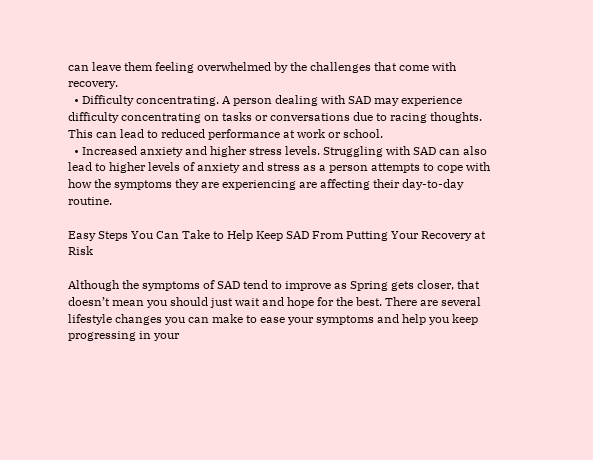can leave them feeling overwhelmed by the challenges that come with recovery.
  • Difficulty concentrating. A person dealing with SAD may experience difficulty concentrating on tasks or conversations due to racing thoughts. This can lead to reduced performance at work or school.
  • Increased anxiety and higher stress levels. Struggling with SAD can also lead to higher levels of anxiety and stress as a person attempts to cope with how the symptoms they are experiencing are affecting their day-to-day routine.

Easy Steps You Can Take to Help Keep SAD From Putting Your Recovery at Risk

Although the symptoms of SAD tend to improve as Spring gets closer, that doesn’t mean you should just wait and hope for the best. There are several lifestyle changes you can make to ease your symptoms and help you keep progressing in your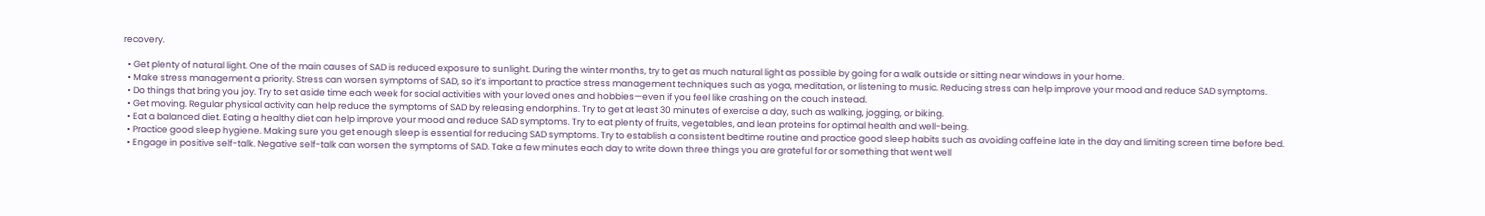recovery.

  • Get plenty of natural light. One of the main causes of SAD is reduced exposure to sunlight. During the winter months, try to get as much natural light as possible by going for a walk outside or sitting near windows in your home.
  • Make stress management a priority. Stress can worsen symptoms of SAD, so it’s important to practice stress management techniques such as yoga, meditation, or listening to music. Reducing stress can help improve your mood and reduce SAD symptoms.
  • Do things that bring you joy. Try to set aside time each week for social activities with your loved ones and hobbies—even if you feel like crashing on the couch instead.
  • Get moving. Regular physical activity can help reduce the symptoms of SAD by releasing endorphins. Try to get at least 30 minutes of exercise a day, such as walking, jogging, or biking.
  • Eat a balanced diet. Eating a healthy diet can help improve your mood and reduce SAD symptoms. Try to eat plenty of fruits, vegetables, and lean proteins for optimal health and well-being.
  • Practice good sleep hygiene. Making sure you get enough sleep is essential for reducing SAD symptoms. Try to establish a consistent bedtime routine and practice good sleep habits such as avoiding caffeine late in the day and limiting screen time before bed.
  • Engage in positive self-talk. Negative self-talk can worsen the symptoms of SAD. Take a few minutes each day to write down three things you are grateful for or something that went well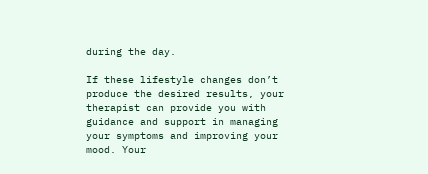during the day.

If these lifestyle changes don’t produce the desired results, your therapist can provide you with guidance and support in managing your symptoms and improving your mood. Your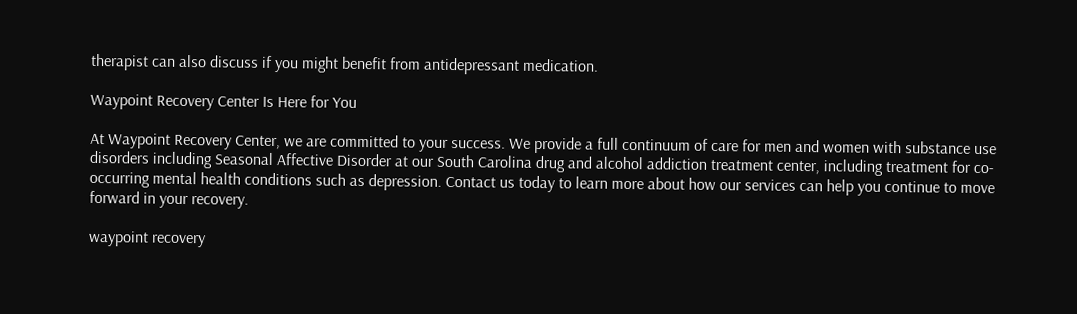therapist can also discuss if you might benefit from antidepressant medication.

Waypoint Recovery Center Is Here for You

At Waypoint Recovery Center, we are committed to your success. We provide a full continuum of care for men and women with substance use disorders including Seasonal Affective Disorder at our South Carolina drug and alcohol addiction treatment center, including treatment for co-occurring mental health conditions such as depression. Contact us today to learn more about how our services can help you continue to move forward in your recovery.

waypoint recovery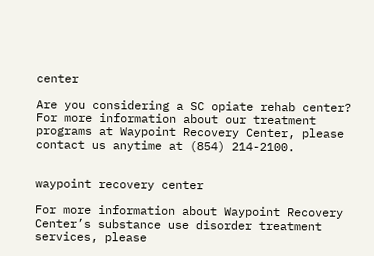center

Are you considering a SC opiate rehab center? For more information about our treatment programs at Waypoint Recovery Center, please contact us anytime at (854) 214-2100.


waypoint recovery center

For more information about Waypoint Recovery Center’s substance use disorder treatment services, please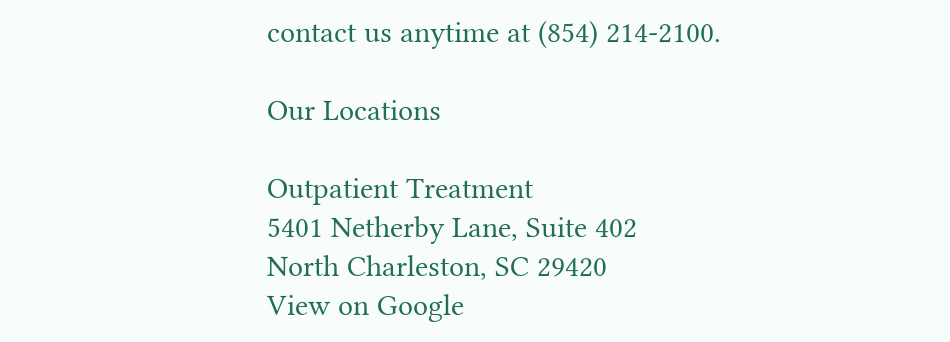contact us anytime at (854) 214-2100.

Our Locations

Outpatient Treatment
5401 Netherby Lane, Suite 402
North Charleston, SC 29420
View on Google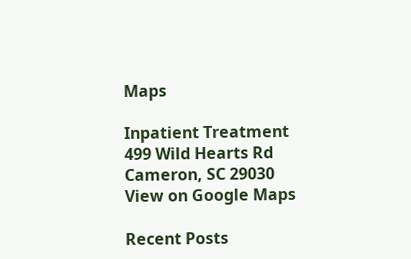Maps

Inpatient Treatment
499 Wild Hearts Rd
Cameron, SC 29030
View on Google Maps

Recent Posts